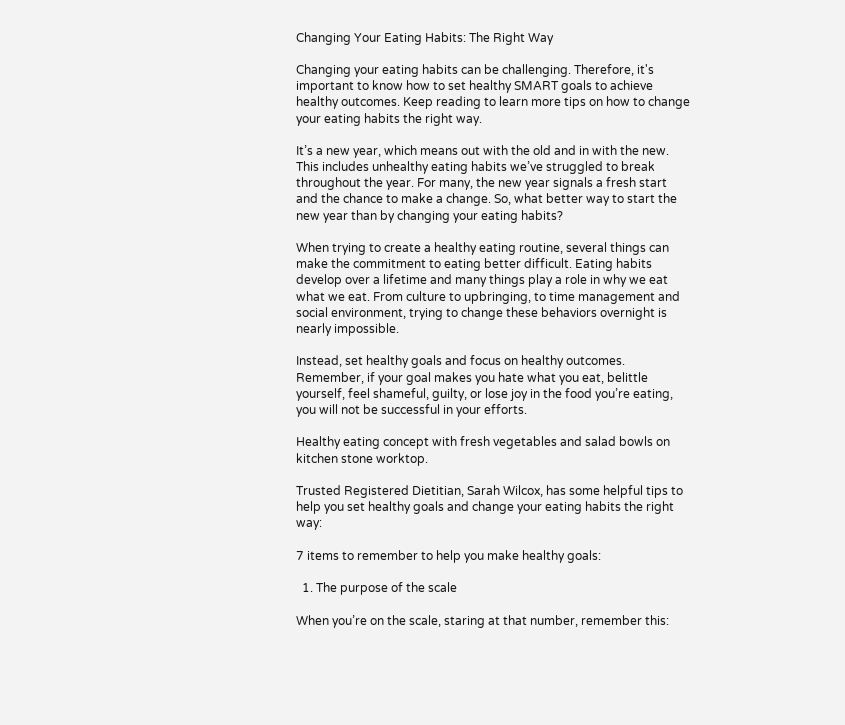Changing Your Eating Habits: The Right Way

Changing your eating habits can be challenging. Therefore, it's important to know how to set healthy SMART goals to achieve healthy outcomes. Keep reading to learn more tips on how to change your eating habits the right way.

It’s a new year, which means out with the old and in with the new. This includes unhealthy eating habits we’ve struggled to break throughout the year. For many, the new year signals a fresh start and the chance to make a change. So, what better way to start the new year than by changing your eating habits?

When trying to create a healthy eating routine, several things can make the commitment to eating better difficult. Eating habits develop over a lifetime and many things play a role in why we eat what we eat. From culture to upbringing, to time management and social environment, trying to change these behaviors overnight is nearly impossible.

Instead, set healthy goals and focus on healthy outcomes. Remember, if your goal makes you hate what you eat, belittle yourself, feel shameful, guilty, or lose joy in the food you’re eating, you will not be successful in your efforts.

Healthy eating concept with fresh vegetables and salad bowls on kitchen stone worktop.

Trusted Registered Dietitian, Sarah Wilcox, has some helpful tips to help you set healthy goals and change your eating habits the right way:

7 items to remember to help you make healthy goals:

  1. The purpose of the scale

When you’re on the scale, staring at that number, remember this: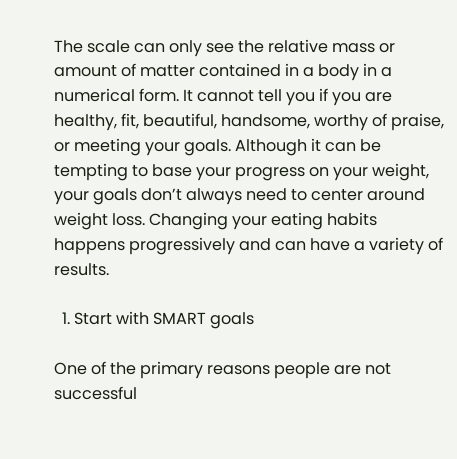The scale can only see the relative mass or amount of matter contained in a body in a numerical form. It cannot tell you if you are healthy, fit, beautiful, handsome, worthy of praise, or meeting your goals. Although it can be tempting to base your progress on your weight, your goals don’t always need to center around weight loss. Changing your eating habits happens progressively and can have a variety of results.

  1. Start with SMART goals

One of the primary reasons people are not successful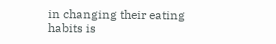in changing their eating habits is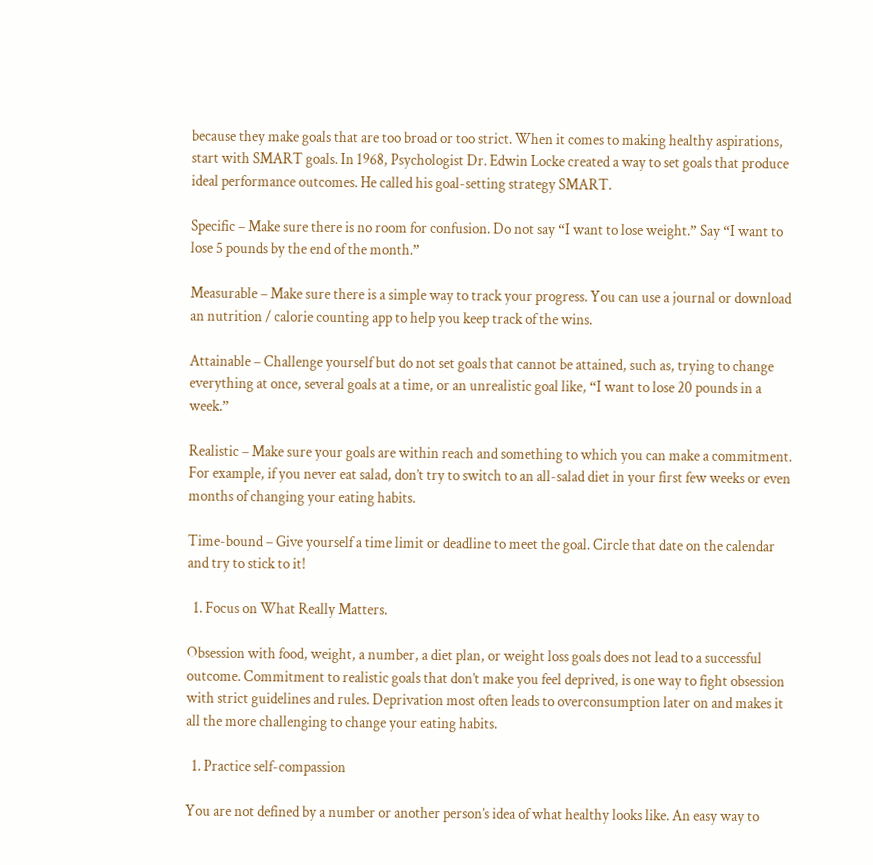because they make goals that are too broad or too strict. When it comes to making healthy aspirations, start with SMART goals. In 1968, Psychologist Dr. Edwin Locke created a way to set goals that produce ideal performance outcomes. He called his goal-setting strategy SMART.

Specific – Make sure there is no room for confusion. Do not say “I want to lose weight.” Say “I want to lose 5 pounds by the end of the month.”

Measurable – Make sure there is a simple way to track your progress. You can use a journal or download an nutrition / calorie counting app to help you keep track of the wins.

Attainable – Challenge yourself but do not set goals that cannot be attained, such as, trying to change everything at once, several goals at a time, or an unrealistic goal like, “I want to lose 20 pounds in a week.”

Realistic – Make sure your goals are within reach and something to which you can make a commitment. For example, if you never eat salad, don’t try to switch to an all-salad diet in your first few weeks or even months of changing your eating habits.

Time-bound – Give yourself a time limit or deadline to meet the goal. Circle that date on the calendar and try to stick to it!

  1. Focus on What Really Matters.

Obsession with food, weight, a number, a diet plan, or weight loss goals does not lead to a successful outcome. Commitment to realistic goals that don’t make you feel deprived, is one way to fight obsession with strict guidelines and rules. Deprivation most often leads to overconsumption later on and makes it all the more challenging to change your eating habits.

  1. Practice self-compassion

You are not defined by a number or another person’s idea of what healthy looks like. An easy way to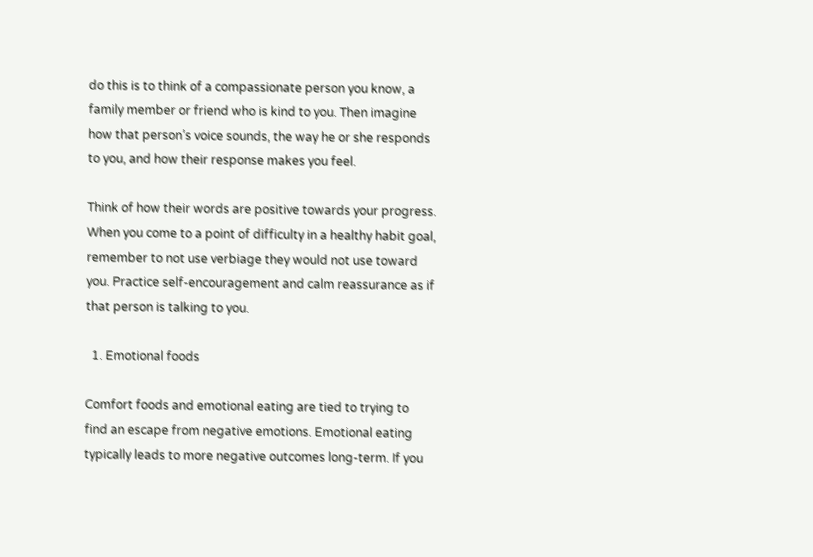do this is to think of a compassionate person you know, a family member or friend who is kind to you. Then imagine how that person’s voice sounds, the way he or she responds to you, and how their response makes you feel.

Think of how their words are positive towards your progress. When you come to a point of difficulty in a healthy habit goal, remember to not use verbiage they would not use toward you. Practice self-encouragement and calm reassurance as if that person is talking to you.

  1. Emotional foods

Comfort foods and emotional eating are tied to trying to find an escape from negative emotions. Emotional eating typically leads to more negative outcomes long-term. If you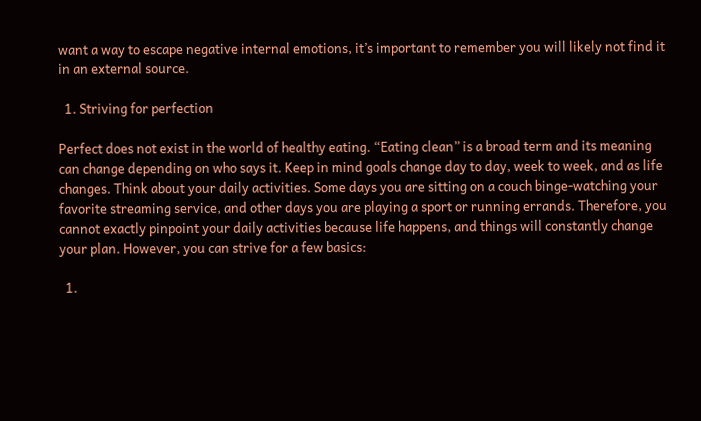want a way to escape negative internal emotions, it’s important to remember you will likely not find it in an external source.

  1. Striving for perfection

Perfect does not exist in the world of healthy eating. “Eating clean” is a broad term and its meaning can change depending on who says it. Keep in mind goals change day to day, week to week, and as life changes. Think about your daily activities. Some days you are sitting on a couch binge-watching your favorite streaming service, and other days you are playing a sport or running errands. Therefore, you cannot exactly pinpoint your daily activities because life happens, and things will constantly change your plan. However, you can strive for a few basics:

  1.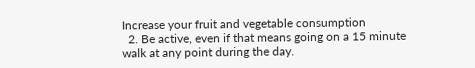Increase your fruit and vegetable consumption
  2. Be active, even if that means going on a 15 minute walk at any point during the day.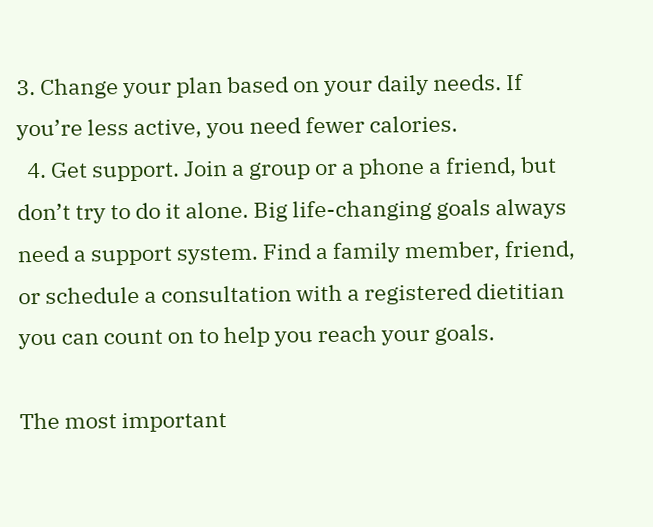3. Change your plan based on your daily needs. If you’re less active, you need fewer calories.
  4. Get support. Join a group or a phone a friend, but don’t try to do it alone. Big life-changing goals always need a support system. Find a family member, friend, or schedule a consultation with a registered dietitian you can count on to help you reach your goals.

The most important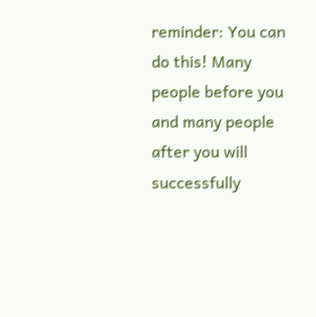reminder: You can do this! Many people before you and many people after you will successfully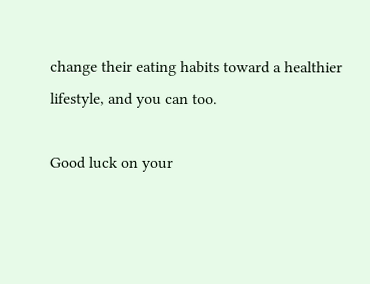change their eating habits toward a healthier lifestyle, and you can too.

Good luck on your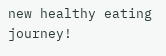new healthy eating journey!